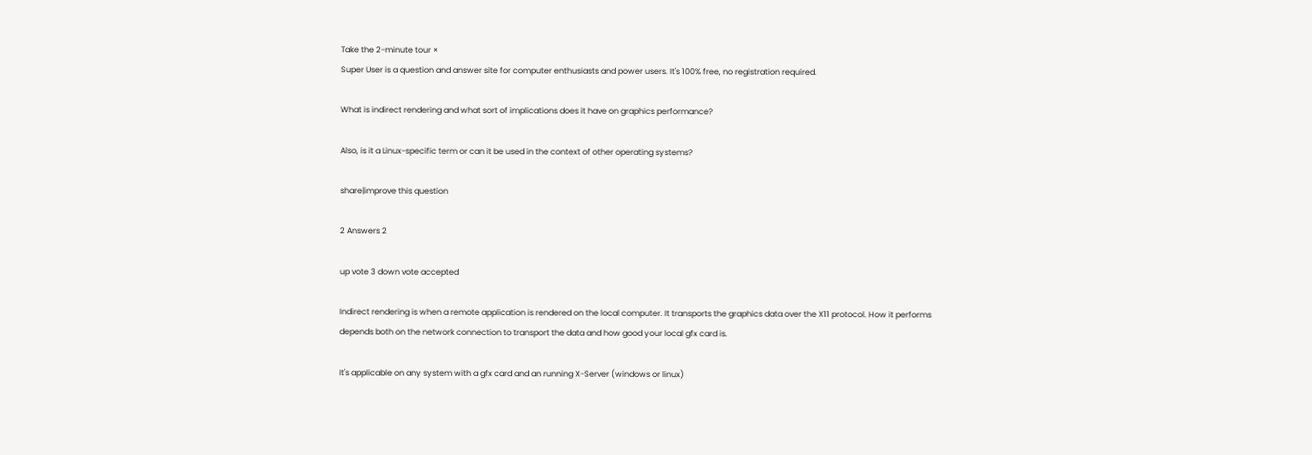Take the 2-minute tour ×
Super User is a question and answer site for computer enthusiasts and power users. It's 100% free, no registration required.

What is indirect rendering and what sort of implications does it have on graphics performance?

Also, is it a Linux-specific term or can it be used in the context of other operating systems?

share|improve this question

2 Answers 2

up vote 3 down vote accepted

Indirect rendering is when a remote application is rendered on the local computer. It transports the graphics data over the X11 protocol. How it performs depends both on the network connection to transport the data and how good your local gfx card is.

It's applicable on any system with a gfx card and an running X-Server (windows or linux)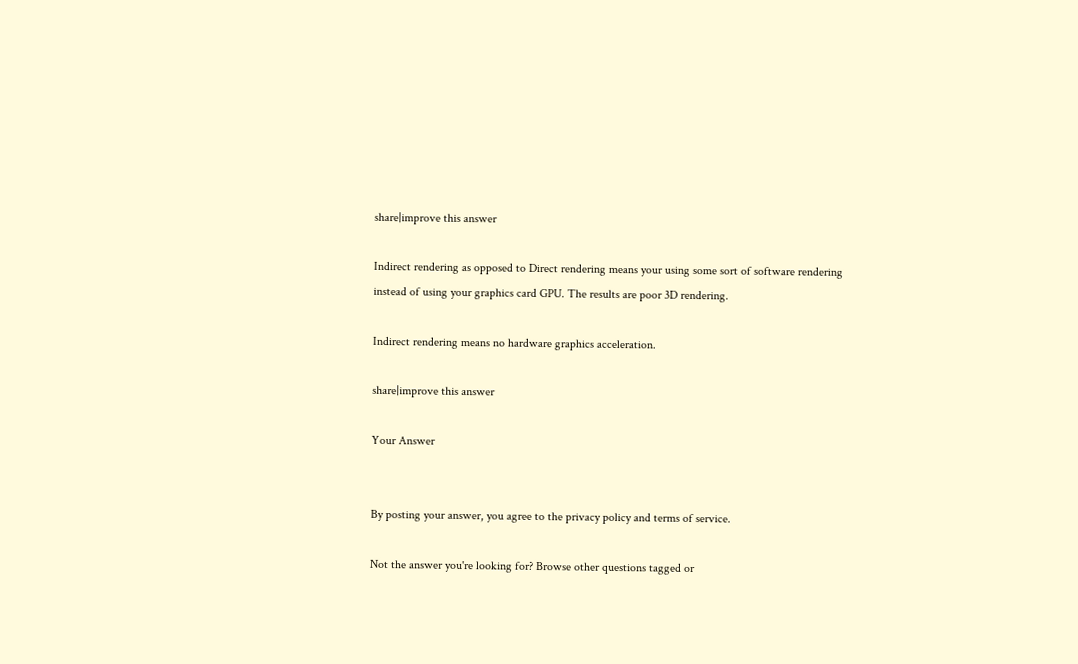share|improve this answer

Indirect rendering as opposed to Direct rendering means your using some sort of software rendering instead of using your graphics card GPU. The results are poor 3D rendering.

Indirect rendering means no hardware graphics acceleration.

share|improve this answer

Your Answer


By posting your answer, you agree to the privacy policy and terms of service.

Not the answer you're looking for? Browse other questions tagged or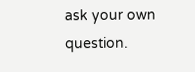ask your own question.